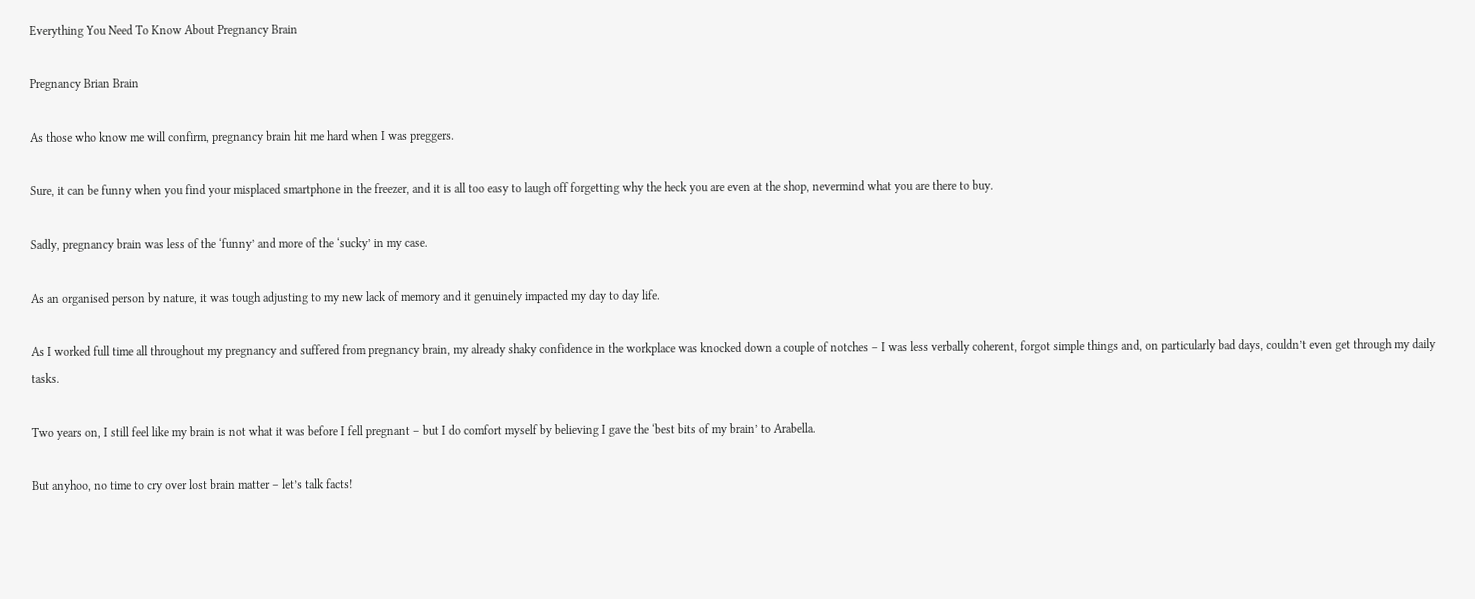Everything You Need To Know About Pregnancy Brain

Pregnancy Brian Brain

As those who know me will confirm, pregnancy brain hit me hard when I was preggers.

Sure, it can be funny when you find your misplaced smartphone in the freezer, and it is all too easy to laugh off forgetting why the heck you are even at the shop, nevermind what you are there to buy.

Sadly, pregnancy brain was less of the ‘funny’ and more of the ‘sucky’ in my case.

As an organised person by nature, it was tough adjusting to my new lack of memory and it genuinely impacted my day to day life.

As I worked full time all throughout my pregnancy and suffered from pregnancy brain, my already shaky confidence in the workplace was knocked down a couple of notches – I was less verbally coherent, forgot simple things and, on particularly bad days, couldn’t even get through my daily tasks.

Two years on, I still feel like my brain is not what it was before I fell pregnant – but I do comfort myself by believing I gave the ‘best bits of my brain’ to Arabella.

But anyhoo, no time to cry over lost brain matter – let’s talk facts!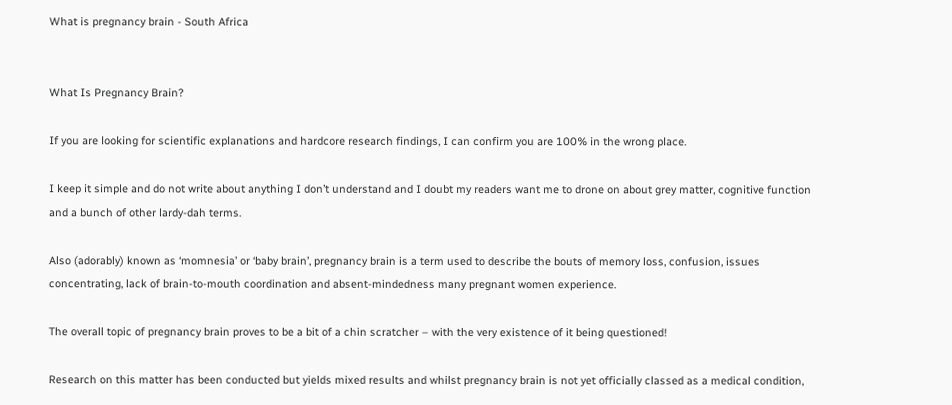What is pregnancy brain - South Africa


What Is Pregnancy Brain?

If you are looking for scientific explanations and hardcore research findings, I can confirm you are 100% in the wrong place.

I keep it simple and do not write about anything I don’t understand and I doubt my readers want me to drone on about grey matter, cognitive function and a bunch of other lardy-dah terms.

Also (adorably) known as ‘momnesia’ or ‘baby brain’, pregnancy brain is a term used to describe the bouts of memory loss, confusion, issues concentrating, lack of brain-to-mouth coordination and absent-mindedness many pregnant women experience.

The overall topic of pregnancy brain proves to be a bit of a chin scratcher – with the very existence of it being questioned!

Research on this matter has been conducted but yields mixed results and whilst pregnancy brain is not yet officially classed as a medical condition,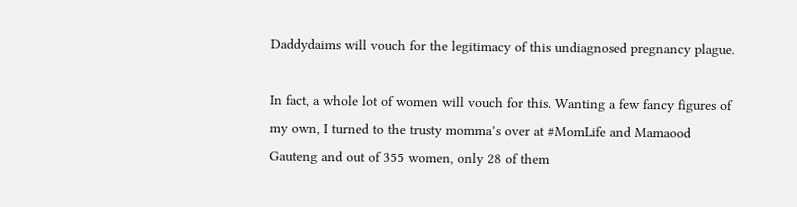Daddydaims will vouch for the legitimacy of this undiagnosed pregnancy plague.

In fact, a whole lot of women will vouch for this. Wanting a few fancy figures of my own, I turned to the trusty momma’s over at #MomLife and Mamaood Gauteng and out of 355 women, only 28 of them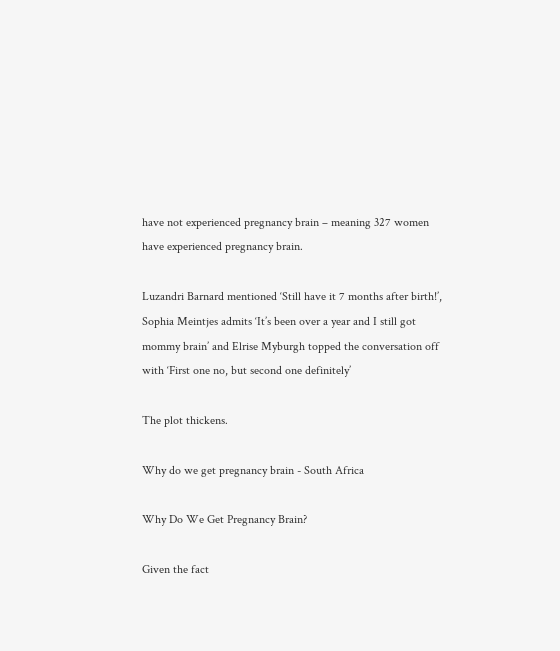have not experienced pregnancy brain – meaning 327 women have experienced pregnancy brain.

Luzandri Barnard mentioned ‘Still have it 7 months after birth!’, Sophia Meintjes admits ‘It’s been over a year and I still got mommy brain’ and Elrise Myburgh topped the conversation off with ‘First one no, but second one definitely’

The plot thickens.

Why do we get pregnancy brain - South Africa

Why Do We Get Pregnancy Brain?

Given the fact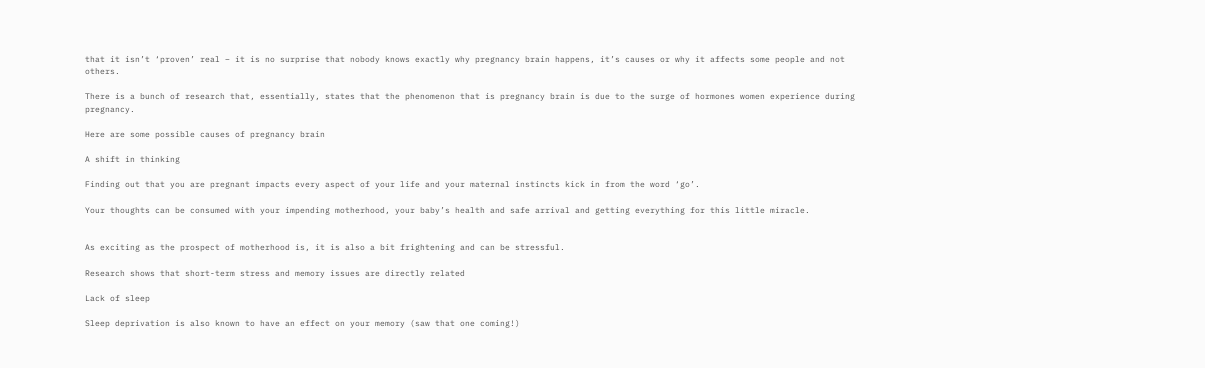that it isn’t ‘proven’ real – it is no surprise that nobody knows exactly why pregnancy brain happens, it’s causes or why it affects some people and not others.

There is a bunch of research that, essentially, states that the phenomenon that is pregnancy brain is due to the surge of hormones women experience during pregnancy.

Here are some possible causes of pregnancy brain

A shift in thinking

Finding out that you are pregnant impacts every aspect of your life and your maternal instincts kick in from the word ‘go’.

Your thoughts can be consumed with your impending motherhood, your baby’s health and safe arrival and getting everything for this little miracle.


As exciting as the prospect of motherhood is, it is also a bit frightening and can be stressful.

Research shows that short-term stress and memory issues are directly related

Lack of sleep

Sleep deprivation is also known to have an effect on your memory (saw that one coming!)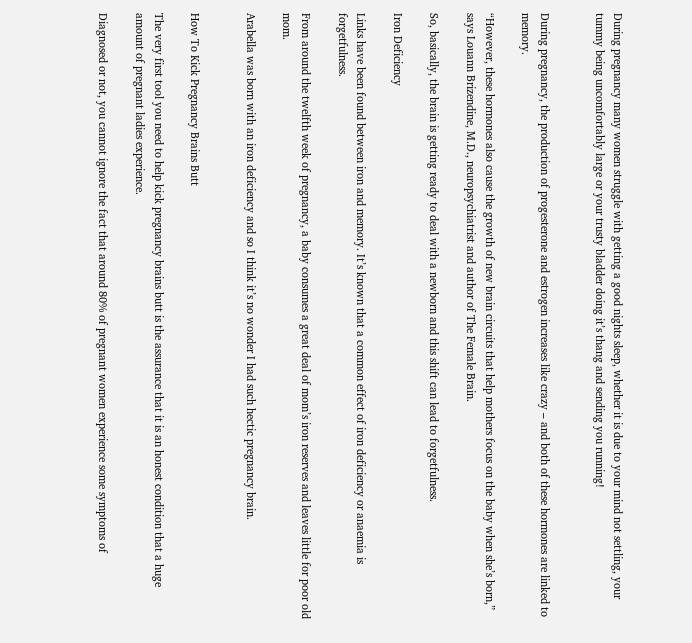During pregnancy many women struggle with getting a good nights sleep, whether it is due to your mind not settling, your tummy being uncomfortably large or your trusty bladder doing it’s thang and sending you running!


During pregnancy, the production of progesterone and estrogen increases like crazy – and both of these hormones are linked to memory.

“However, these hormones also cause the growth of new brain circuits that help mothers focus on the baby when she’s born,” says Louann Brizendine, M.D., neuropsychiatrist and author of The Female Brain.

So, basically, the brain is getting ready to deal with a newborn and this shift can lead to forgetfulness.

Iron Deficiency

Links have been found between iron and memory. It’s known that a common effect of iron deficiency or anaemia is forgetfulness.

From around the twelfth week of pregnancy, a baby consumes a great deal of mom’s iron reserves and leaves little for poor old mom.

Arabella was born with an iron deficiency and so I think it’s no wonder I had such hectic pregnancy brain.


How To Kick Pregnancy Brains Butt

The very first tool you need to help kick pregnancy brains butt is the assurance that it is an honest condition that a huge amount of pregnant ladies experience.

Diagnosed or not, you cannot ignore the fact that around 80% of pregnant women experience some symptoms of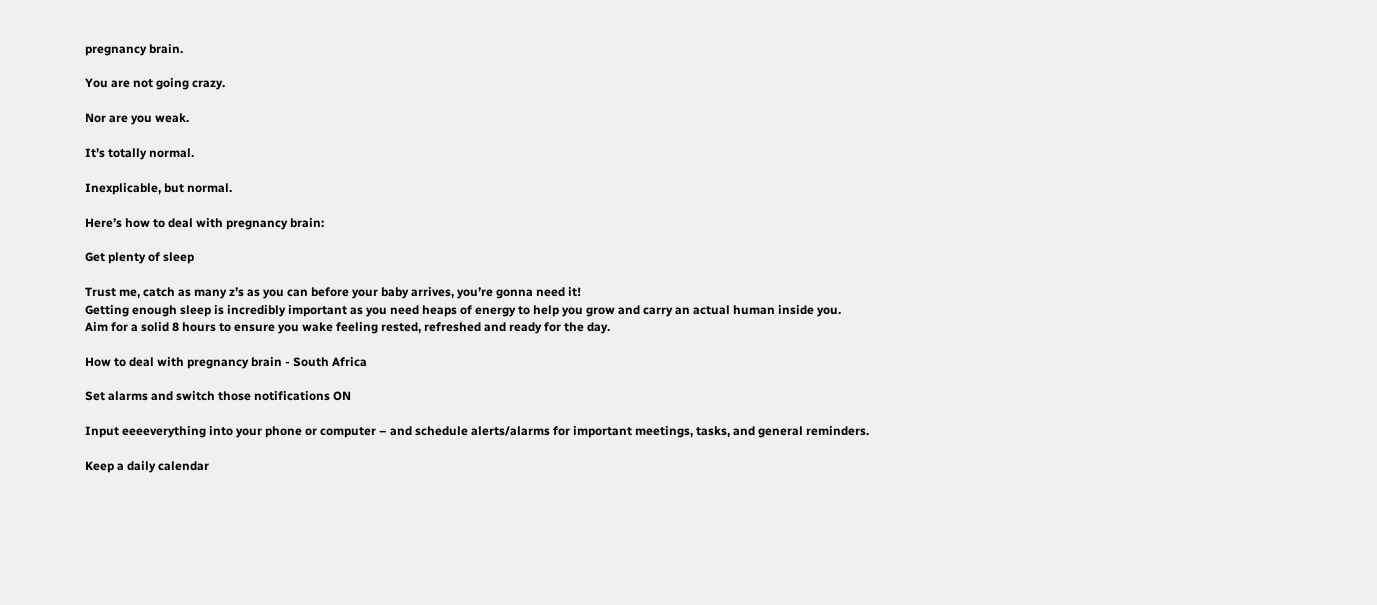pregnancy brain.

You are not going crazy.

Nor are you weak.

It’s totally normal.

Inexplicable, but normal.

Here’s how to deal with pregnancy brain:

Get plenty of sleep

Trust me, catch as many z’s as you can before your baby arrives, you’re gonna need it!
Getting enough sleep is incredibly important as you need heaps of energy to help you grow and carry an actual human inside you.
Aim for a solid 8 hours to ensure you wake feeling rested, refreshed and ready for the day.

How to deal with pregnancy brain - South Africa

Set alarms and switch those notifications ON

Input eeeeverything into your phone or computer – and schedule alerts/alarms for important meetings, tasks, and general reminders.

Keep a daily calendar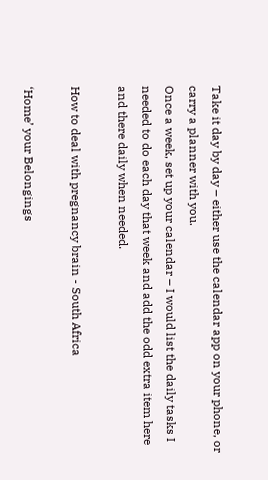Take it day by day – either use the calendar app on your phone, or carry a planner with you.
Once a week, set up your calendar – I would list the daily tasks I needed to do each day that week and add the odd extra item here and there daily when needed.

How to deal with pregnancy brain - South Africa

‘Home’ your Belongings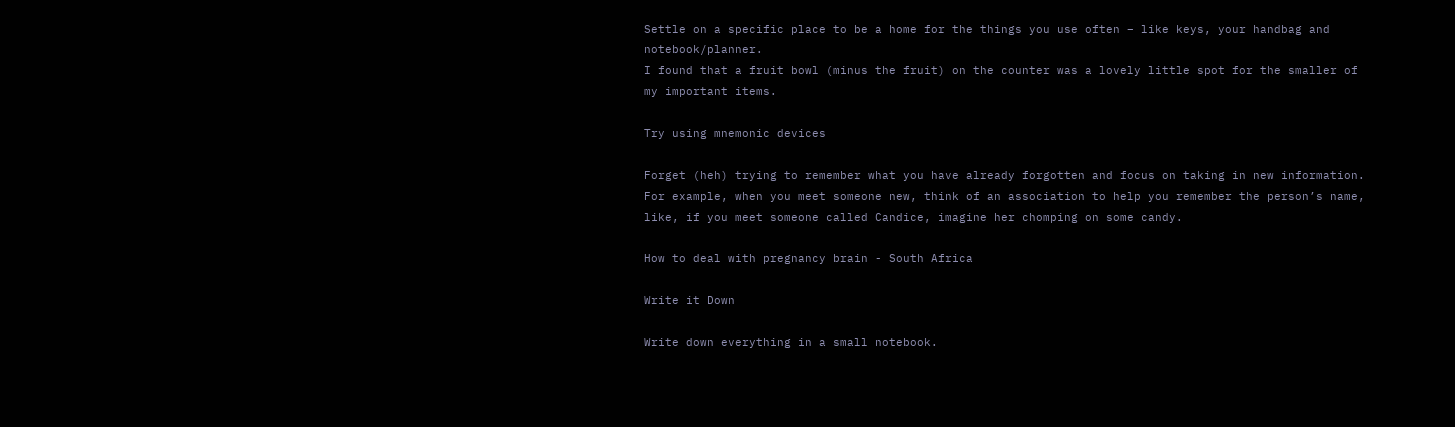Settle on a specific place to be a home for the things you use often – like keys, your handbag and notebook/planner.
I found that a fruit bowl (minus the fruit) on the counter was a lovely little spot for the smaller of my important items.

Try using mnemonic devices

Forget (heh) trying to remember what you have already forgotten and focus on taking in new information.
For example, when you meet someone new, think of an association to help you remember the person’s name, like, if you meet someone called Candice, imagine her chomping on some candy.

How to deal with pregnancy brain - South Africa

Write it Down

Write down everything in a small notebook.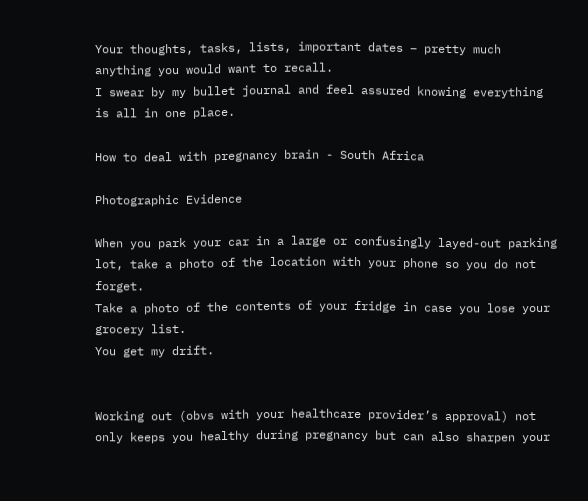Your thoughts, tasks, lists, important dates – pretty much anything you would want to recall.
I swear by my bullet journal and feel assured knowing everything is all in one place.

How to deal with pregnancy brain - South Africa

Photographic Evidence

When you park your car in a large or confusingly layed-out parking lot, take a photo of the location with your phone so you do not forget.
Take a photo of the contents of your fridge in case you lose your grocery list.
You get my drift.


Working out (obvs with your healthcare provider’s approval) not only keeps you healthy during pregnancy but can also sharpen your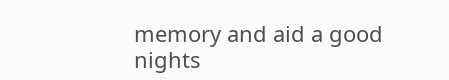memory and aid a good nights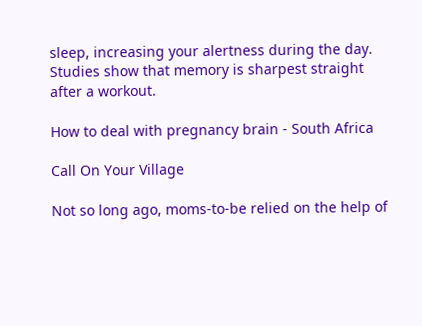sleep, increasing your alertness during the day.
Studies show that memory is sharpest straight after a workout.

How to deal with pregnancy brain - South Africa

Call On Your Village

Not so long ago, moms-to-be relied on the help of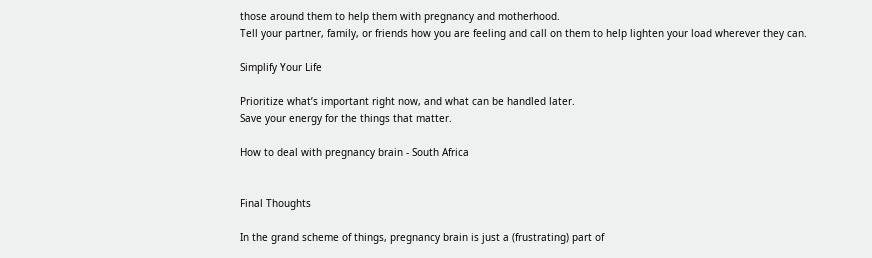those around them to help them with pregnancy and motherhood.
Tell your partner, family, or friends how you are feeling and call on them to help lighten your load wherever they can.

Simplify Your Life

Prioritize what’s important right now, and what can be handled later.
Save your energy for the things that matter.

How to deal with pregnancy brain - South Africa


Final Thoughts

In the grand scheme of things, pregnancy brain is just a (frustrating) part of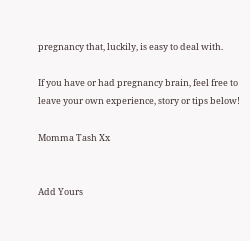pregnancy that, luckily, is easy to deal with.

If you have or had pregnancy brain, feel free to leave your own experience, story or tips below!

Momma Tash Xx


Add Yours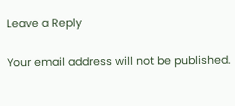Leave a Reply

Your email address will not be published.